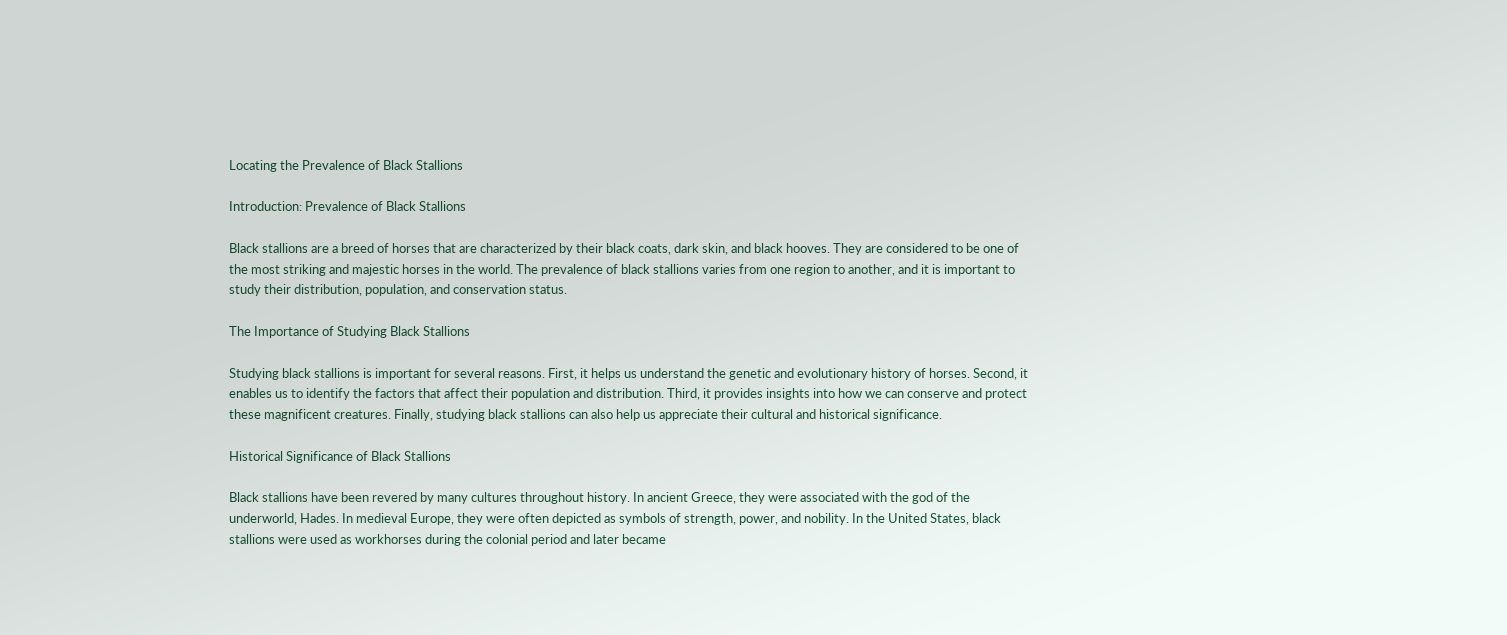Locating the Prevalence of Black Stallions

Introduction: Prevalence of Black Stallions

Black stallions are a breed of horses that are characterized by their black coats, dark skin, and black hooves. They are considered to be one of the most striking and majestic horses in the world. The prevalence of black stallions varies from one region to another, and it is important to study their distribution, population, and conservation status.

The Importance of Studying Black Stallions

Studying black stallions is important for several reasons. First, it helps us understand the genetic and evolutionary history of horses. Second, it enables us to identify the factors that affect their population and distribution. Third, it provides insights into how we can conserve and protect these magnificent creatures. Finally, studying black stallions can also help us appreciate their cultural and historical significance.

Historical Significance of Black Stallions

Black stallions have been revered by many cultures throughout history. In ancient Greece, they were associated with the god of the underworld, Hades. In medieval Europe, they were often depicted as symbols of strength, power, and nobility. In the United States, black stallions were used as workhorses during the colonial period and later became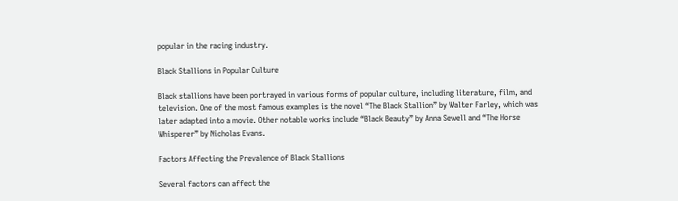popular in the racing industry.

Black Stallions in Popular Culture

Black stallions have been portrayed in various forms of popular culture, including literature, film, and television. One of the most famous examples is the novel “The Black Stallion” by Walter Farley, which was later adapted into a movie. Other notable works include “Black Beauty” by Anna Sewell and “The Horse Whisperer” by Nicholas Evans.

Factors Affecting the Prevalence of Black Stallions

Several factors can affect the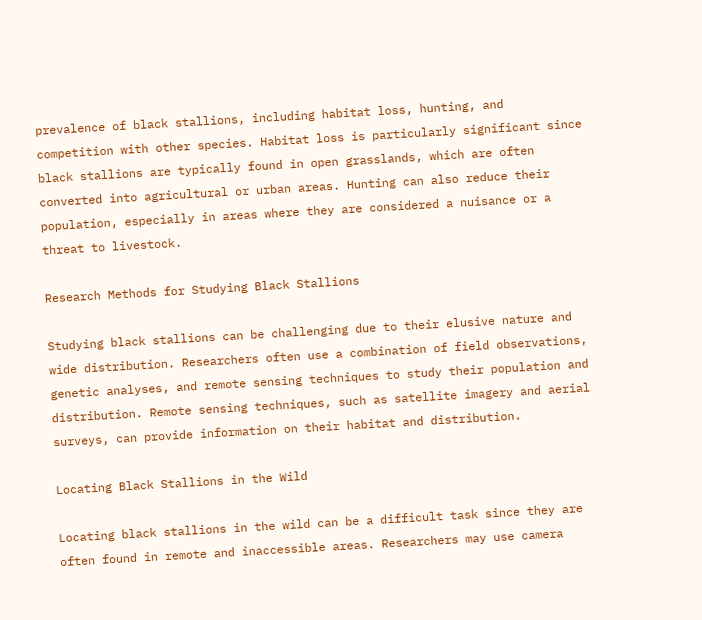prevalence of black stallions, including habitat loss, hunting, and competition with other species. Habitat loss is particularly significant since black stallions are typically found in open grasslands, which are often converted into agricultural or urban areas. Hunting can also reduce their population, especially in areas where they are considered a nuisance or a threat to livestock.

Research Methods for Studying Black Stallions

Studying black stallions can be challenging due to their elusive nature and wide distribution. Researchers often use a combination of field observations, genetic analyses, and remote sensing techniques to study their population and distribution. Remote sensing techniques, such as satellite imagery and aerial surveys, can provide information on their habitat and distribution.

Locating Black Stallions in the Wild

Locating black stallions in the wild can be a difficult task since they are often found in remote and inaccessible areas. Researchers may use camera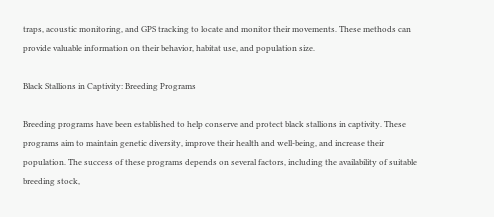traps, acoustic monitoring, and GPS tracking to locate and monitor their movements. These methods can provide valuable information on their behavior, habitat use, and population size.

Black Stallions in Captivity: Breeding Programs

Breeding programs have been established to help conserve and protect black stallions in captivity. These programs aim to maintain genetic diversity, improve their health and well-being, and increase their population. The success of these programs depends on several factors, including the availability of suitable breeding stock,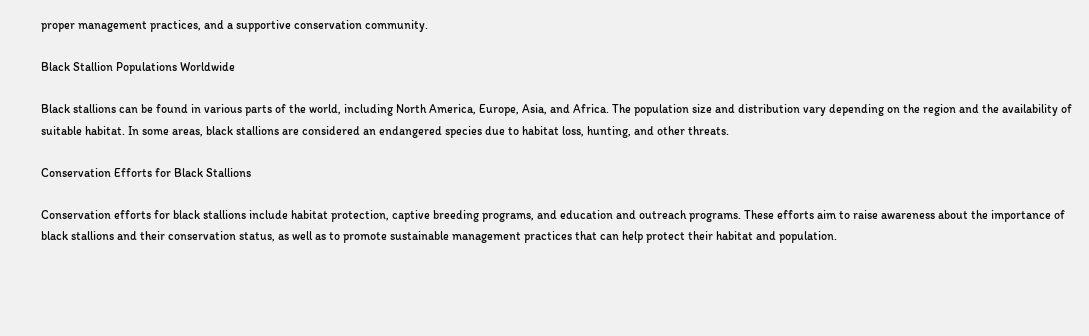proper management practices, and a supportive conservation community.

Black Stallion Populations Worldwide

Black stallions can be found in various parts of the world, including North America, Europe, Asia, and Africa. The population size and distribution vary depending on the region and the availability of suitable habitat. In some areas, black stallions are considered an endangered species due to habitat loss, hunting, and other threats.

Conservation Efforts for Black Stallions

Conservation efforts for black stallions include habitat protection, captive breeding programs, and education and outreach programs. These efforts aim to raise awareness about the importance of black stallions and their conservation status, as well as to promote sustainable management practices that can help protect their habitat and population.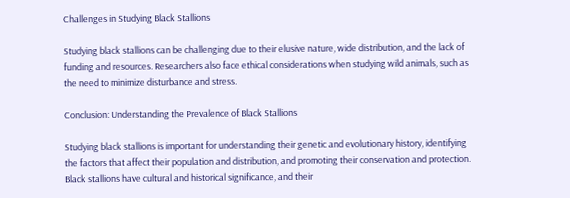Challenges in Studying Black Stallions

Studying black stallions can be challenging due to their elusive nature, wide distribution, and the lack of funding and resources. Researchers also face ethical considerations when studying wild animals, such as the need to minimize disturbance and stress.

Conclusion: Understanding the Prevalence of Black Stallions

Studying black stallions is important for understanding their genetic and evolutionary history, identifying the factors that affect their population and distribution, and promoting their conservation and protection. Black stallions have cultural and historical significance, and their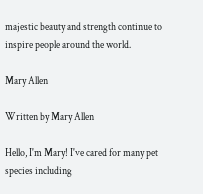majestic beauty and strength continue to inspire people around the world.

Mary Allen

Written by Mary Allen

Hello, I'm Mary! I've cared for many pet species including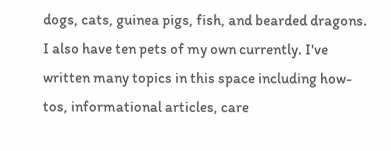dogs, cats, guinea pigs, fish, and bearded dragons. I also have ten pets of my own currently. I've written many topics in this space including how-tos, informational articles, care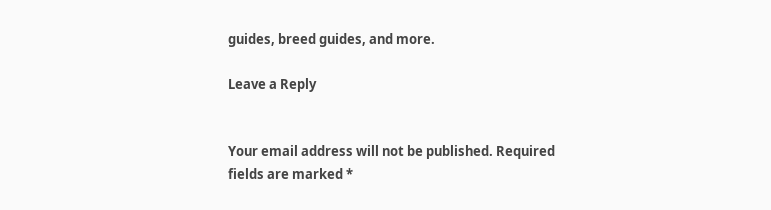guides, breed guides, and more.

Leave a Reply


Your email address will not be published. Required fields are marked *